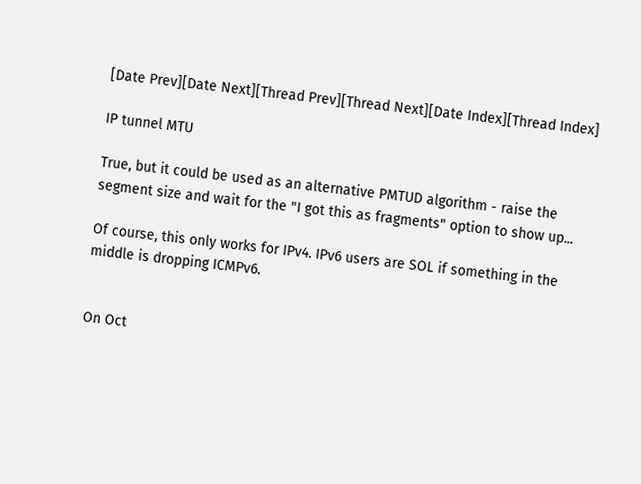[Date Prev][Date Next][Thread Prev][Thread Next][Date Index][Thread Index]

IP tunnel MTU

True, but it could be used as an alternative PMTUD algorithm - raise the segment size and wait for the "I got this as fragments" option to show up...

Of course, this only works for IPv4. IPv6 users are SOL if something in the middle is dropping ICMPv6.


On Oct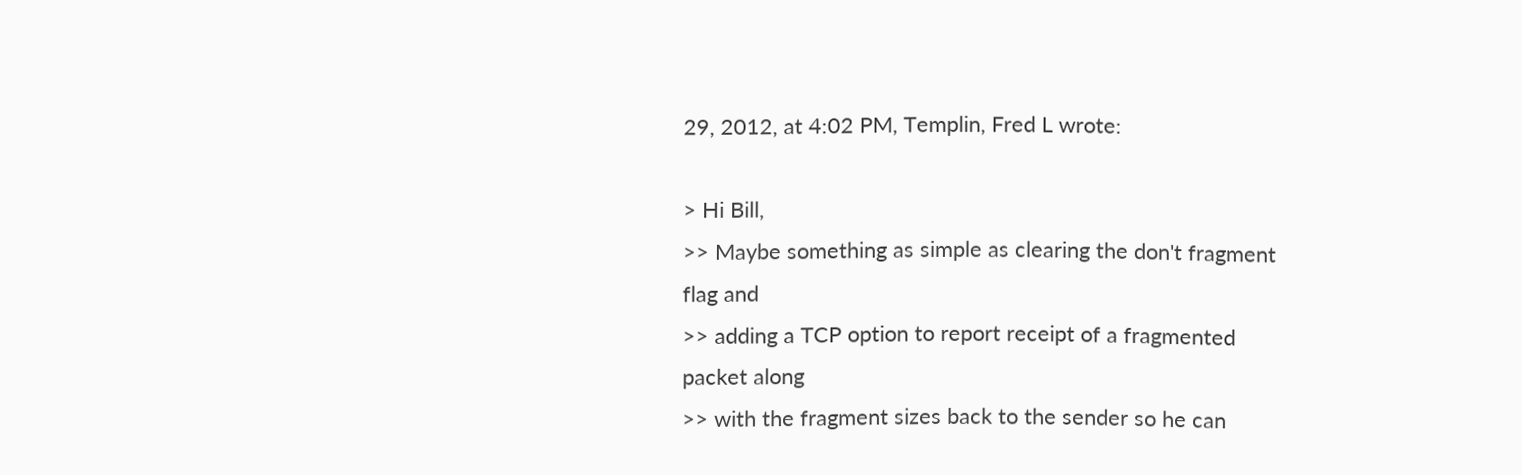29, 2012, at 4:02 PM, Templin, Fred L wrote:

> Hi Bill,
>> Maybe something as simple as clearing the don't fragment flag and
>> adding a TCP option to report receipt of a fragmented packet along
>> with the fragment sizes back to the sender so he can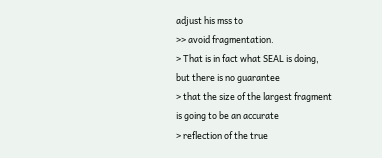adjust his mss to
>> avoid fragmentation.
> That is in fact what SEAL is doing, but there is no guarantee
> that the size of the largest fragment is going to be an accurate
> reflection of the true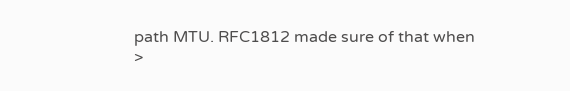path MTU. RFC1812 made sure of that when
>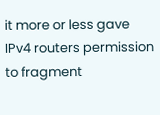it more or less gave IPv4 routers permission to fragment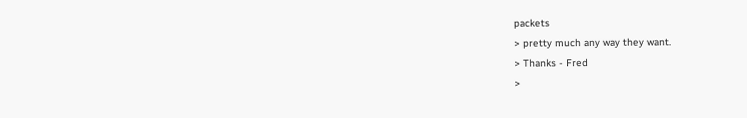packets
> pretty much any way they want.
> Thanks - Fred
>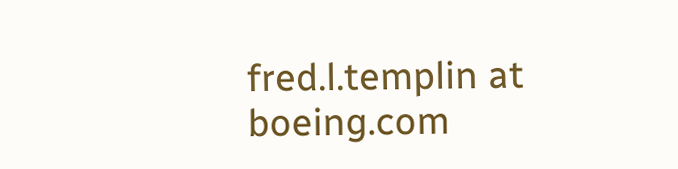fred.l.templin at boeing.com